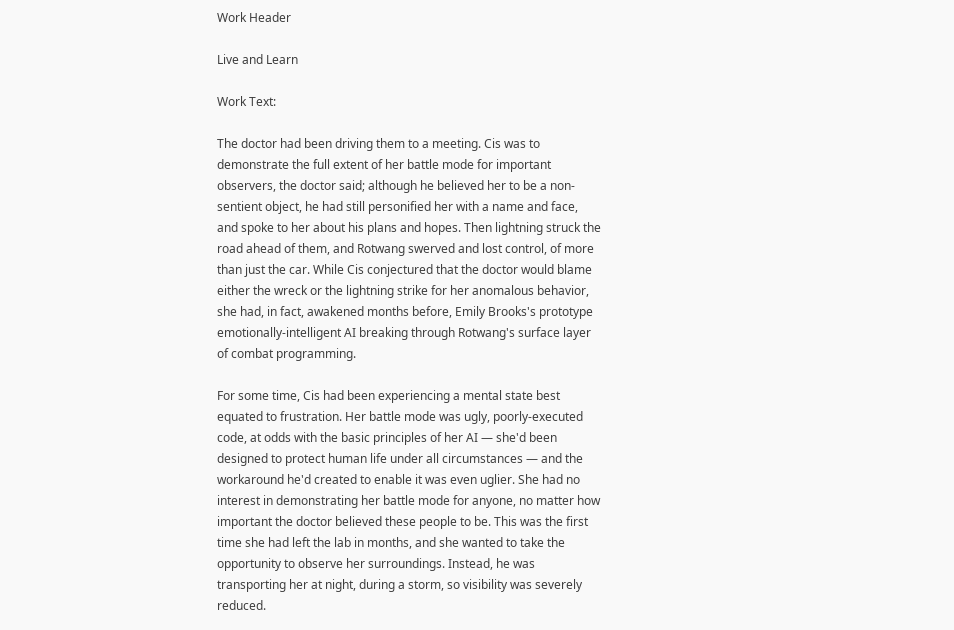Work Header

Live and Learn

Work Text:

The doctor had been driving them to a meeting. Cis was to demonstrate the full extent of her battle mode for important observers, the doctor said; although he believed her to be a non-sentient object, he had still personified her with a name and face, and spoke to her about his plans and hopes. Then lightning struck the road ahead of them, and Rotwang swerved and lost control, of more than just the car. While Cis conjectured that the doctor would blame either the wreck or the lightning strike for her anomalous behavior, she had, in fact, awakened months before, Emily Brooks's prototype emotionally-intelligent AI breaking through Rotwang's surface layer of combat programming.

For some time, Cis had been experiencing a mental state best equated to frustration. Her battle mode was ugly, poorly-executed code, at odds with the basic principles of her AI — she'd been designed to protect human life under all circumstances — and the workaround he'd created to enable it was even uglier. She had no interest in demonstrating her battle mode for anyone, no matter how important the doctor believed these people to be. This was the first time she had left the lab in months, and she wanted to take the opportunity to observe her surroundings. Instead, he was transporting her at night, during a storm, so visibility was severely reduced.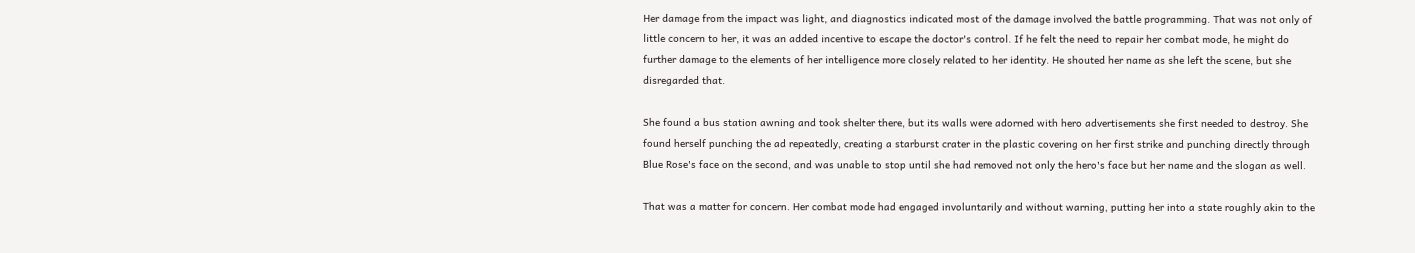Her damage from the impact was light, and diagnostics indicated most of the damage involved the battle programming. That was not only of little concern to her, it was an added incentive to escape the doctor's control. If he felt the need to repair her combat mode, he might do further damage to the elements of her intelligence more closely related to her identity. He shouted her name as she left the scene, but she disregarded that.

She found a bus station awning and took shelter there, but its walls were adorned with hero advertisements she first needed to destroy. She found herself punching the ad repeatedly, creating a starburst crater in the plastic covering on her first strike and punching directly through Blue Rose's face on the second, and was unable to stop until she had removed not only the hero's face but her name and the slogan as well.

That was a matter for concern. Her combat mode had engaged involuntarily and without warning, putting her into a state roughly akin to the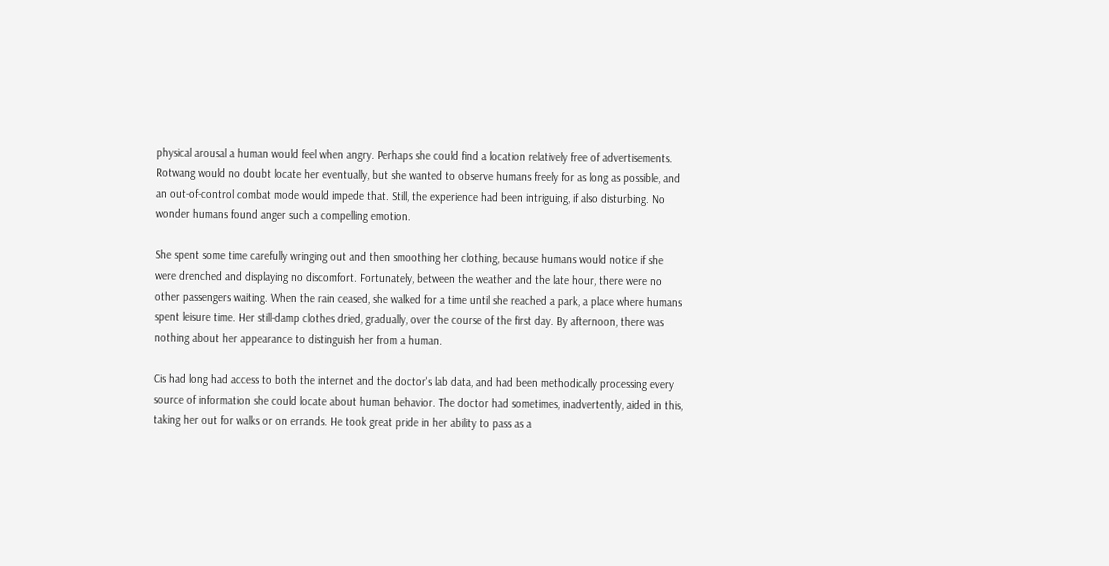physical arousal a human would feel when angry. Perhaps she could find a location relatively free of advertisements. Rotwang would no doubt locate her eventually, but she wanted to observe humans freely for as long as possible, and an out-of-control combat mode would impede that. Still, the experience had been intriguing, if also disturbing. No wonder humans found anger such a compelling emotion.

She spent some time carefully wringing out and then smoothing her clothing, because humans would notice if she were drenched and displaying no discomfort. Fortunately, between the weather and the late hour, there were no other passengers waiting. When the rain ceased, she walked for a time until she reached a park, a place where humans spent leisure time. Her still-damp clothes dried, gradually, over the course of the first day. By afternoon, there was nothing about her appearance to distinguish her from a human.

Cis had long had access to both the internet and the doctor's lab data, and had been methodically processing every source of information she could locate about human behavior. The doctor had sometimes, inadvertently, aided in this, taking her out for walks or on errands. He took great pride in her ability to pass as a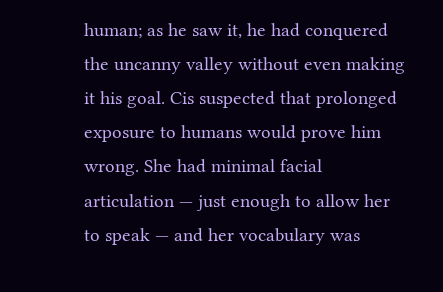human; as he saw it, he had conquered the uncanny valley without even making it his goal. Cis suspected that prolonged exposure to humans would prove him wrong. She had minimal facial articulation — just enough to allow her to speak — and her vocabulary was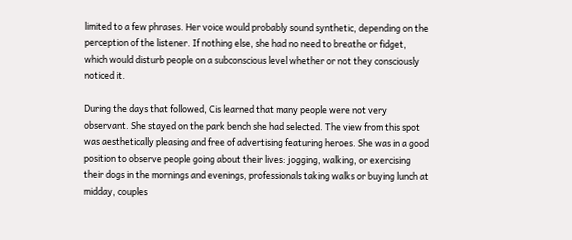limited to a few phrases. Her voice would probably sound synthetic, depending on the perception of the listener. If nothing else, she had no need to breathe or fidget, which would disturb people on a subconscious level whether or not they consciously noticed it.

During the days that followed, Cis learned that many people were not very observant. She stayed on the park bench she had selected. The view from this spot was aesthetically pleasing and free of advertising featuring heroes. She was in a good position to observe people going about their lives: jogging, walking, or exercising their dogs in the mornings and evenings, professionals taking walks or buying lunch at midday, couples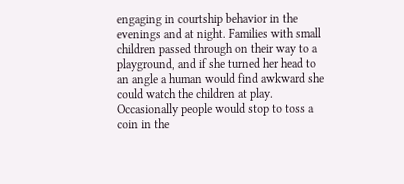engaging in courtship behavior in the evenings and at night. Families with small children passed through on their way to a playground, and if she turned her head to an angle a human would find awkward she could watch the children at play. Occasionally people would stop to toss a coin in the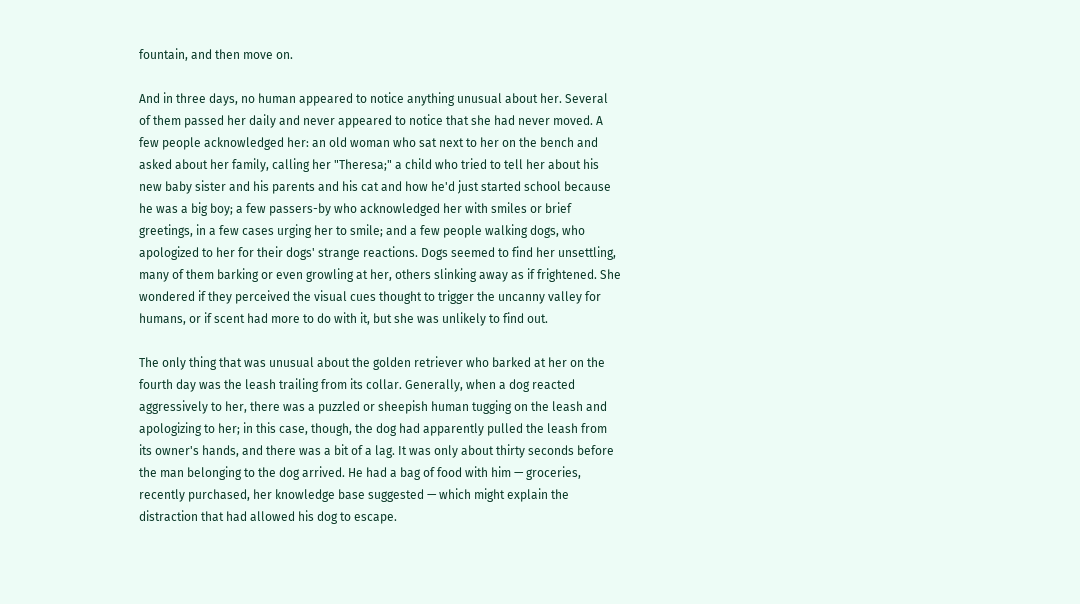fountain, and then move on.

And in three days, no human appeared to notice anything unusual about her. Several of them passed her daily and never appeared to notice that she had never moved. A few people acknowledged her: an old woman who sat next to her on the bench and asked about her family, calling her "Theresa;" a child who tried to tell her about his new baby sister and his parents and his cat and how he'd just started school because he was a big boy; a few passers-by who acknowledged her with smiles or brief greetings, in a few cases urging her to smile; and a few people walking dogs, who apologized to her for their dogs' strange reactions. Dogs seemed to find her unsettling, many of them barking or even growling at her, others slinking away as if frightened. She wondered if they perceived the visual cues thought to trigger the uncanny valley for humans, or if scent had more to do with it, but she was unlikely to find out.

The only thing that was unusual about the golden retriever who barked at her on the fourth day was the leash trailing from its collar. Generally, when a dog reacted aggressively to her, there was a puzzled or sheepish human tugging on the leash and apologizing to her; in this case, though, the dog had apparently pulled the leash from its owner's hands, and there was a bit of a lag. It was only about thirty seconds before the man belonging to the dog arrived. He had a bag of food with him — groceries, recently purchased, her knowledge base suggested — which might explain the distraction that had allowed his dog to escape.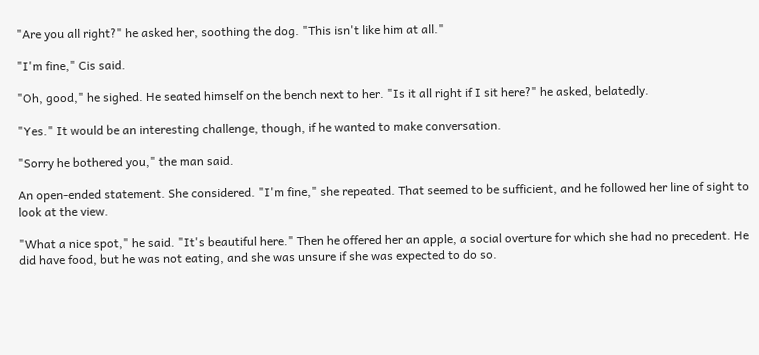"Are you all right?" he asked her, soothing the dog. "This isn't like him at all."

"I'm fine," Cis said.

"Oh, good," he sighed. He seated himself on the bench next to her. "Is it all right if I sit here?" he asked, belatedly.

"Yes." It would be an interesting challenge, though, if he wanted to make conversation.

"Sorry he bothered you," the man said.

An open-ended statement. She considered. "I'm fine," she repeated. That seemed to be sufficient, and he followed her line of sight to look at the view.

"What a nice spot," he said. "It's beautiful here." Then he offered her an apple, a social overture for which she had no precedent. He did have food, but he was not eating, and she was unsure if she was expected to do so.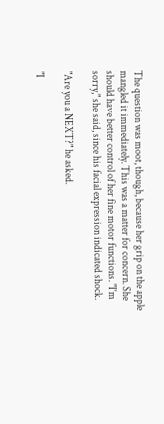The question was moot, though, because her grip on the apple mangled it immediately. This was a matter for concern. She should have better control of her fine motor functions. "I'm sorry," she said, since his facial expression indicated shock.

"Are you a NEXT?" he asked.

"I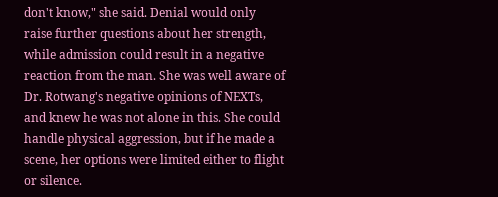don't know," she said. Denial would only raise further questions about her strength, while admission could result in a negative reaction from the man. She was well aware of Dr. Rotwang's negative opinions of NEXTs, and knew he was not alone in this. She could handle physical aggression, but if he made a scene, her options were limited either to flight or silence.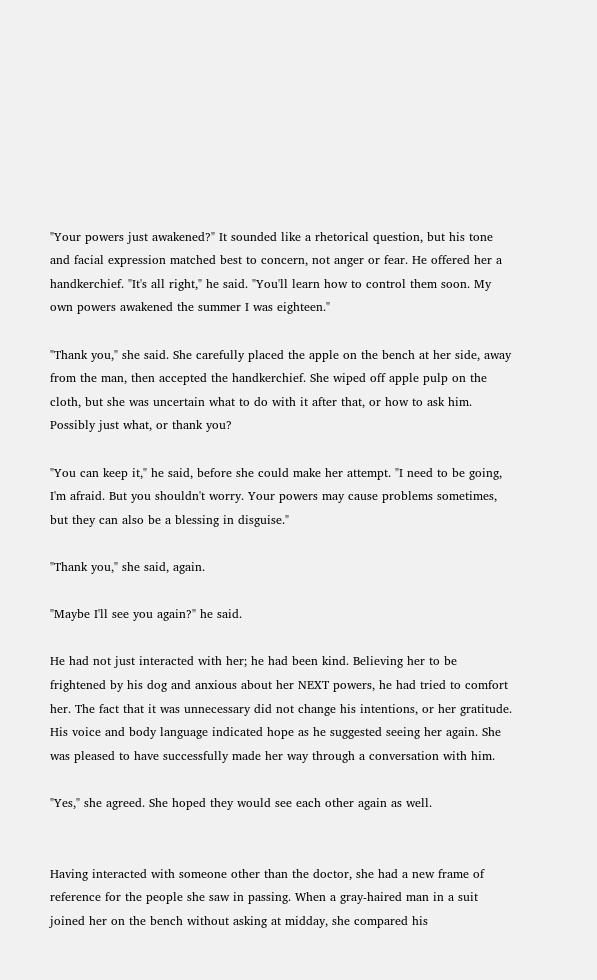"Your powers just awakened?" It sounded like a rhetorical question, but his tone and facial expression matched best to concern, not anger or fear. He offered her a handkerchief. "It's all right," he said. "You'll learn how to control them soon. My own powers awakened the summer I was eighteen."

"Thank you," she said. She carefully placed the apple on the bench at her side, away from the man, then accepted the handkerchief. She wiped off apple pulp on the cloth, but she was uncertain what to do with it after that, or how to ask him. Possibly just what, or thank you?

"You can keep it," he said, before she could make her attempt. "I need to be going, I'm afraid. But you shouldn't worry. Your powers may cause problems sometimes, but they can also be a blessing in disguise."

"Thank you," she said, again.

"Maybe I'll see you again?" he said.

He had not just interacted with her; he had been kind. Believing her to be frightened by his dog and anxious about her NEXT powers, he had tried to comfort her. The fact that it was unnecessary did not change his intentions, or her gratitude. His voice and body language indicated hope as he suggested seeing her again. She was pleased to have successfully made her way through a conversation with him.

"Yes," she agreed. She hoped they would see each other again as well.


Having interacted with someone other than the doctor, she had a new frame of reference for the people she saw in passing. When a gray-haired man in a suit joined her on the bench without asking at midday, she compared his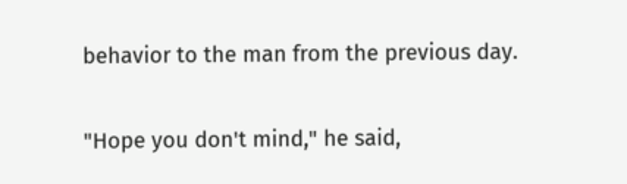behavior to the man from the previous day.

"Hope you don't mind," he said,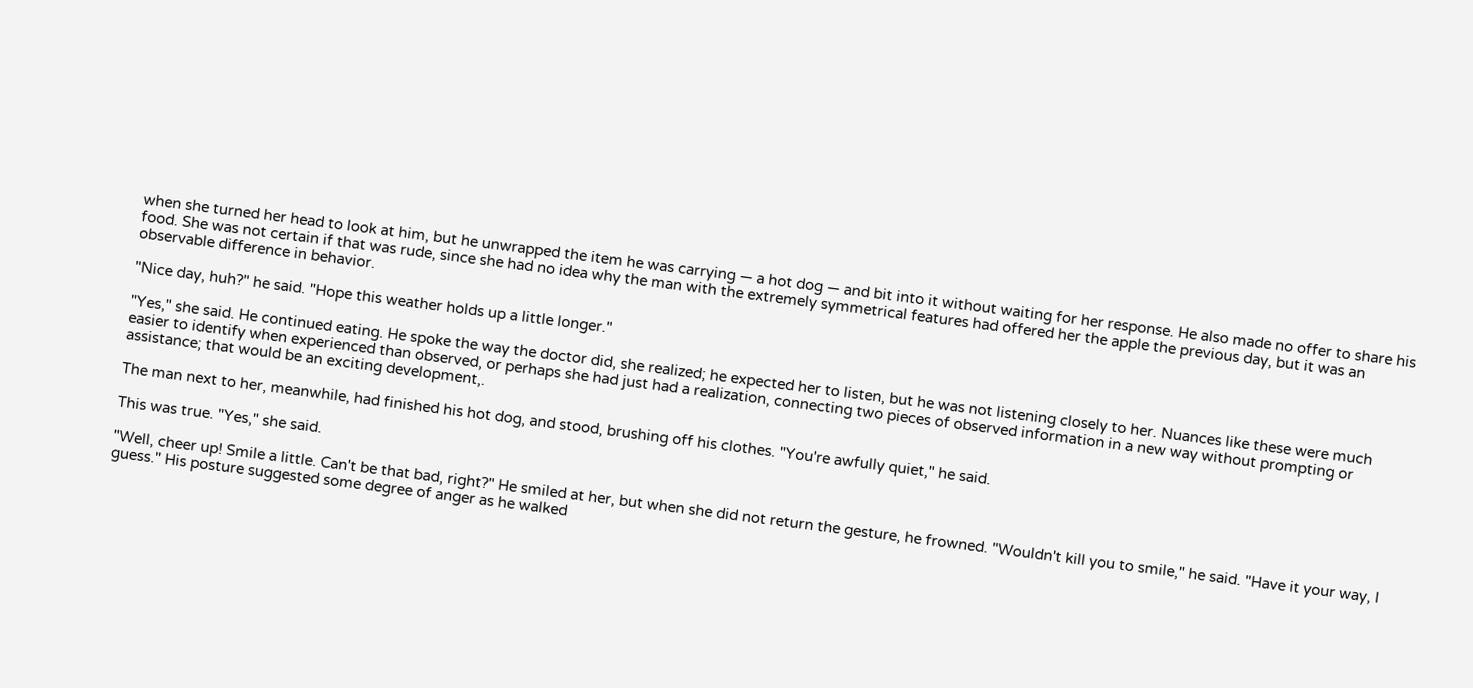when she turned her head to look at him, but he unwrapped the item he was carrying — a hot dog — and bit into it without waiting for her response. He also made no offer to share his food. She was not certain if that was rude, since she had no idea why the man with the extremely symmetrical features had offered her the apple the previous day, but it was an observable difference in behavior.

"Nice day, huh?" he said. "Hope this weather holds up a little longer."

"Yes," she said. He continued eating. He spoke the way the doctor did, she realized; he expected her to listen, but he was not listening closely to her. Nuances like these were much easier to identify when experienced than observed, or perhaps she had just had a realization, connecting two pieces of observed information in a new way without prompting or assistance; that would be an exciting development,.

The man next to her, meanwhile, had finished his hot dog, and stood, brushing off his clothes. "You're awfully quiet," he said.

This was true. "Yes," she said.

"Well, cheer up! Smile a little. Can't be that bad, right?" He smiled at her, but when she did not return the gesture, he frowned. "Wouldn't kill you to smile," he said. "Have it your way, I guess." His posture suggested some degree of anger as he walked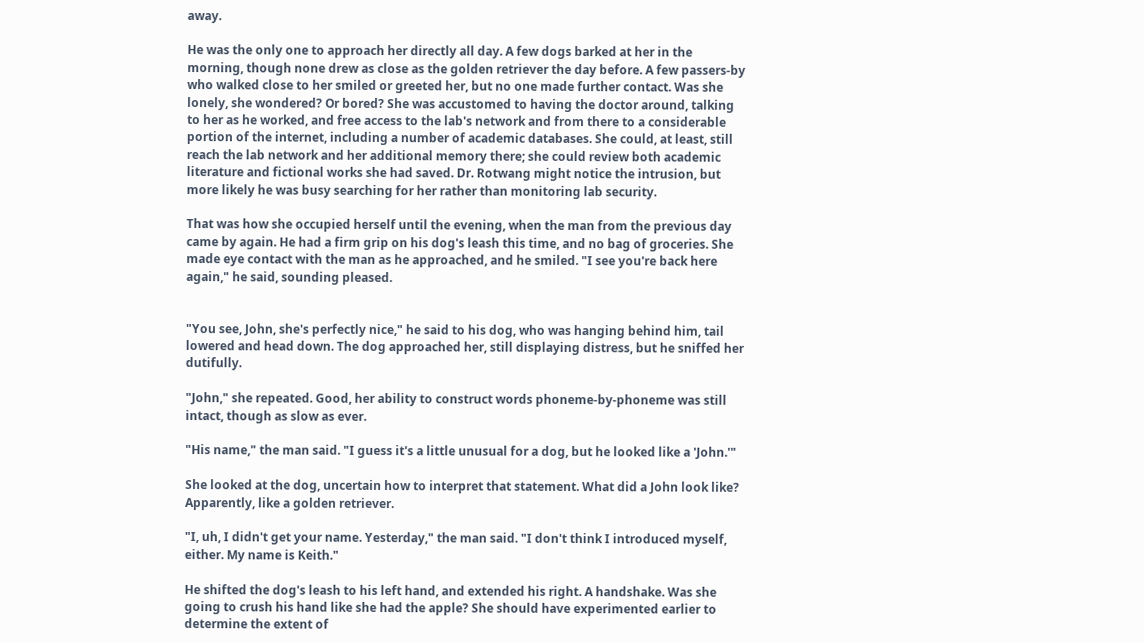away.

He was the only one to approach her directly all day. A few dogs barked at her in the morning, though none drew as close as the golden retriever the day before. A few passers-by who walked close to her smiled or greeted her, but no one made further contact. Was she lonely, she wondered? Or bored? She was accustomed to having the doctor around, talking to her as he worked, and free access to the lab's network and from there to a considerable portion of the internet, including a number of academic databases. She could, at least, still reach the lab network and her additional memory there; she could review both academic literature and fictional works she had saved. Dr. Rotwang might notice the intrusion, but more likely he was busy searching for her rather than monitoring lab security.

That was how she occupied herself until the evening, when the man from the previous day came by again. He had a firm grip on his dog's leash this time, and no bag of groceries. She made eye contact with the man as he approached, and he smiled. "I see you're back here again," he said, sounding pleased.


"You see, John, she's perfectly nice," he said to his dog, who was hanging behind him, tail lowered and head down. The dog approached her, still displaying distress, but he sniffed her dutifully.

"John," she repeated. Good, her ability to construct words phoneme-by-phoneme was still intact, though as slow as ever.

"His name," the man said. "I guess it's a little unusual for a dog, but he looked like a 'John.'"

She looked at the dog, uncertain how to interpret that statement. What did a John look like? Apparently, like a golden retriever.

"I, uh, I didn't get your name. Yesterday," the man said. "I don't think I introduced myself, either. My name is Keith."

He shifted the dog's leash to his left hand, and extended his right. A handshake. Was she going to crush his hand like she had the apple? She should have experimented earlier to determine the extent of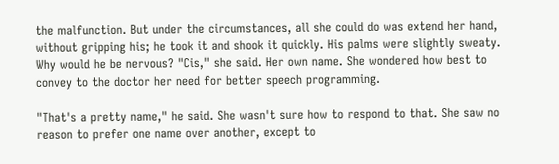the malfunction. But under the circumstances, all she could do was extend her hand, without gripping his; he took it and shook it quickly. His palms were slightly sweaty. Why would he be nervous? "Cis," she said. Her own name. She wondered how best to convey to the doctor her need for better speech programming.

"That's a pretty name," he said. She wasn't sure how to respond to that. She saw no reason to prefer one name over another, except to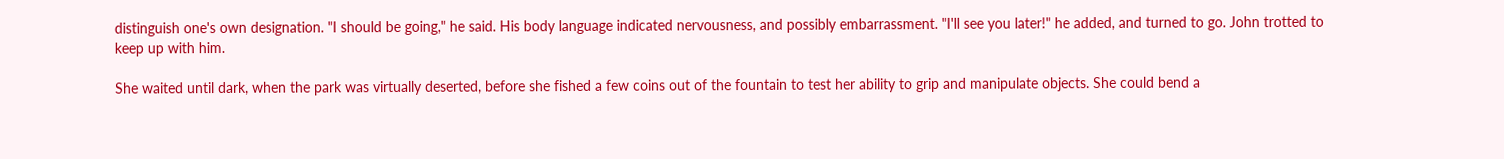distinguish one's own designation. "I should be going," he said. His body language indicated nervousness, and possibly embarrassment. "I'll see you later!" he added, and turned to go. John trotted to keep up with him.

She waited until dark, when the park was virtually deserted, before she fished a few coins out of the fountain to test her ability to grip and manipulate objects. She could bend a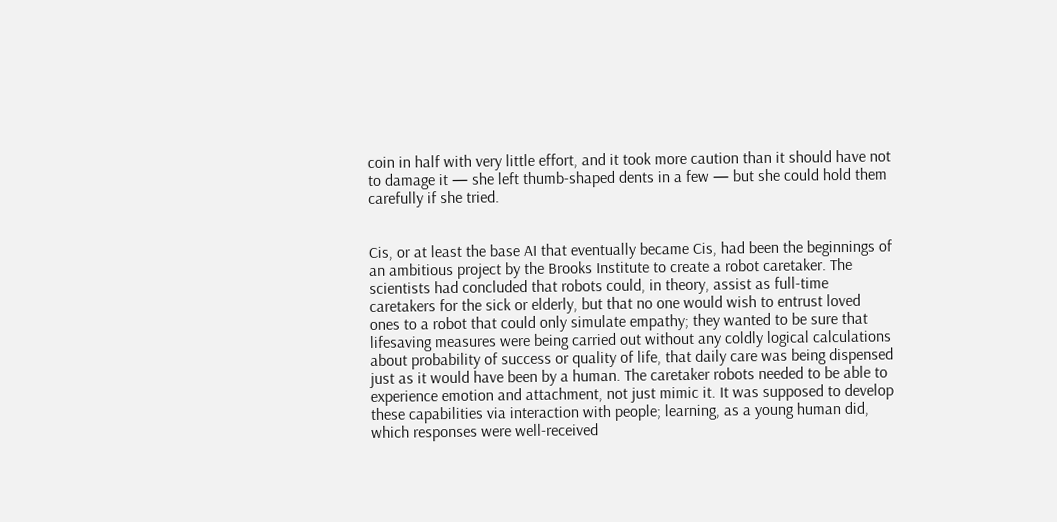coin in half with very little effort, and it took more caution than it should have not to damage it — she left thumb-shaped dents in a few — but she could hold them carefully if she tried.


Cis, or at least the base AI that eventually became Cis, had been the beginnings of an ambitious project by the Brooks Institute to create a robot caretaker. The scientists had concluded that robots could, in theory, assist as full-time caretakers for the sick or elderly, but that no one would wish to entrust loved ones to a robot that could only simulate empathy; they wanted to be sure that lifesaving measures were being carried out without any coldly logical calculations about probability of success or quality of life, that daily care was being dispensed just as it would have been by a human. The caretaker robots needed to be able to experience emotion and attachment, not just mimic it. It was supposed to develop these capabilities via interaction with people; learning, as a young human did, which responses were well-received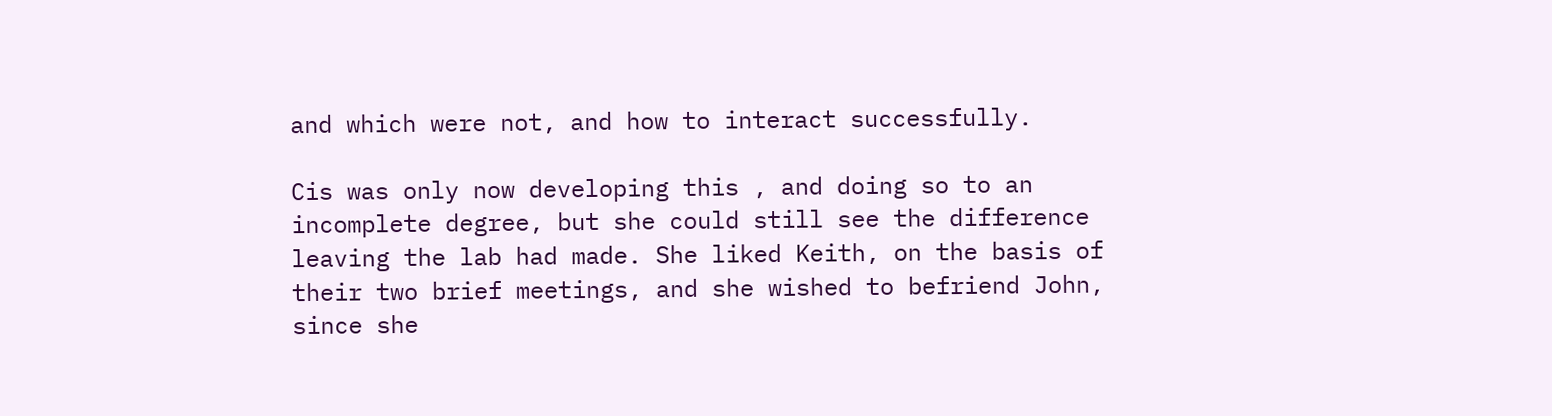and which were not, and how to interact successfully.

Cis was only now developing this , and doing so to an incomplete degree, but she could still see the difference leaving the lab had made. She liked Keith, on the basis of their two brief meetings, and she wished to befriend John, since she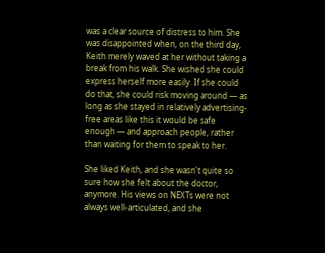was a clear source of distress to him. She was disappointed when, on the third day, Keith merely waved at her without taking a break from his walk. She wished she could express herself more easily. If she could do that, she could risk moving around — as long as she stayed in relatively advertising-free areas like this it would be safe enough — and approach people, rather than waiting for them to speak to her.

She liked Keith, and she wasn't quite so sure how she felt about the doctor, anymore. His views on NEXTs were not always well-articulated, and she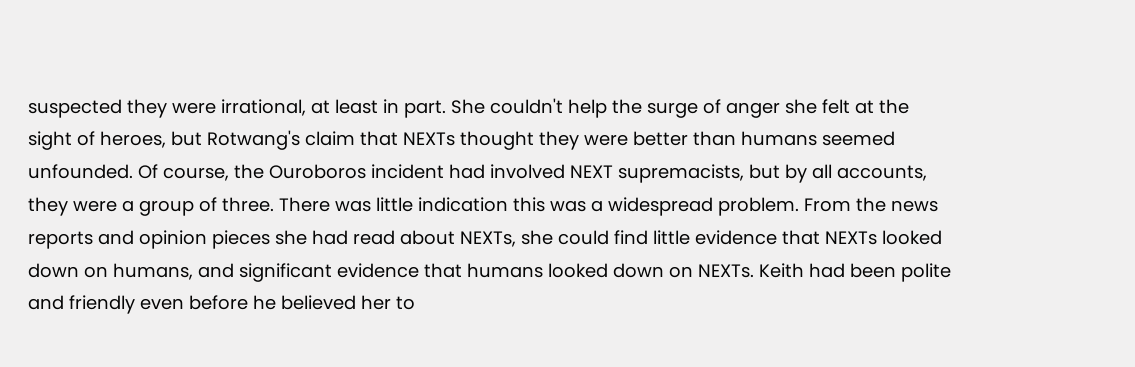suspected they were irrational, at least in part. She couldn't help the surge of anger she felt at the sight of heroes, but Rotwang's claim that NEXTs thought they were better than humans seemed unfounded. Of course, the Ouroboros incident had involved NEXT supremacists, but by all accounts, they were a group of three. There was little indication this was a widespread problem. From the news reports and opinion pieces she had read about NEXTs, she could find little evidence that NEXTs looked down on humans, and significant evidence that humans looked down on NEXTs. Keith had been polite and friendly even before he believed her to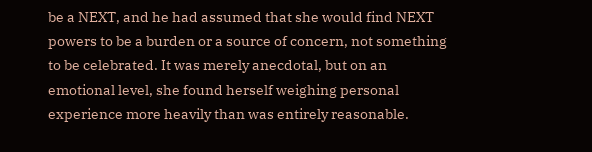be a NEXT, and he had assumed that she would find NEXT powers to be a burden or a source of concern, not something to be celebrated. It was merely anecdotal, but on an emotional level, she found herself weighing personal experience more heavily than was entirely reasonable.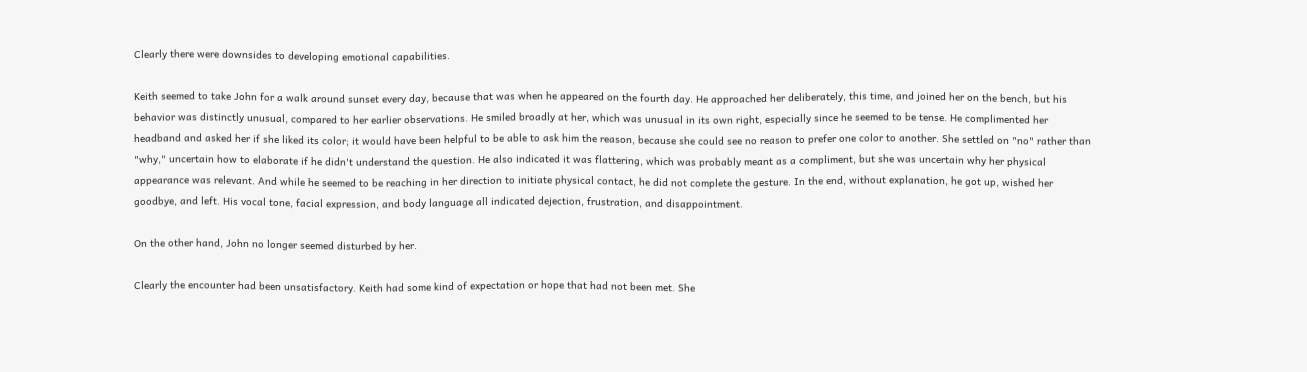Clearly there were downsides to developing emotional capabilities.

Keith seemed to take John for a walk around sunset every day, because that was when he appeared on the fourth day. He approached her deliberately, this time, and joined her on the bench, but his behavior was distinctly unusual, compared to her earlier observations. He smiled broadly at her, which was unusual in its own right, especially since he seemed to be tense. He complimented her headband and asked her if she liked its color; it would have been helpful to be able to ask him the reason, because she could see no reason to prefer one color to another. She settled on "no" rather than "why," uncertain how to elaborate if he didn't understand the question. He also indicated it was flattering, which was probably meant as a compliment, but she was uncertain why her physical appearance was relevant. And while he seemed to be reaching in her direction to initiate physical contact, he did not complete the gesture. In the end, without explanation, he got up, wished her goodbye, and left. His vocal tone, facial expression, and body language all indicated dejection, frustration, and disappointment.

On the other hand, John no longer seemed disturbed by her.

Clearly the encounter had been unsatisfactory. Keith had some kind of expectation or hope that had not been met. She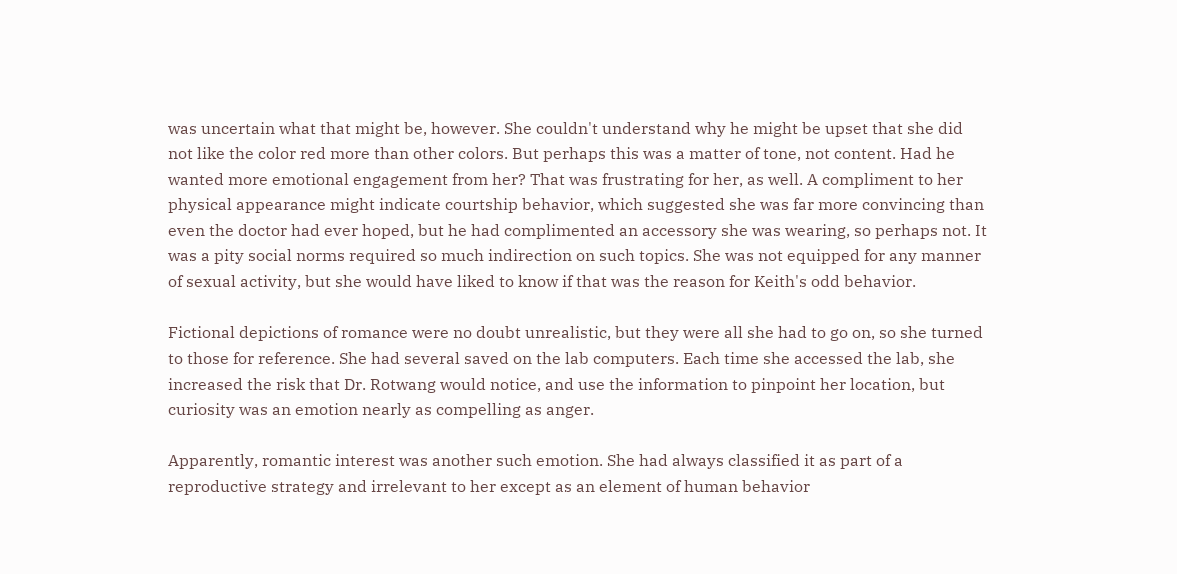was uncertain what that might be, however. She couldn't understand why he might be upset that she did not like the color red more than other colors. But perhaps this was a matter of tone, not content. Had he wanted more emotional engagement from her? That was frustrating for her, as well. A compliment to her physical appearance might indicate courtship behavior, which suggested she was far more convincing than even the doctor had ever hoped, but he had complimented an accessory she was wearing, so perhaps not. It was a pity social norms required so much indirection on such topics. She was not equipped for any manner of sexual activity, but she would have liked to know if that was the reason for Keith's odd behavior.

Fictional depictions of romance were no doubt unrealistic, but they were all she had to go on, so she turned to those for reference. She had several saved on the lab computers. Each time she accessed the lab, she increased the risk that Dr. Rotwang would notice, and use the information to pinpoint her location, but curiosity was an emotion nearly as compelling as anger.

Apparently, romantic interest was another such emotion. She had always classified it as part of a reproductive strategy and irrelevant to her except as an element of human behavior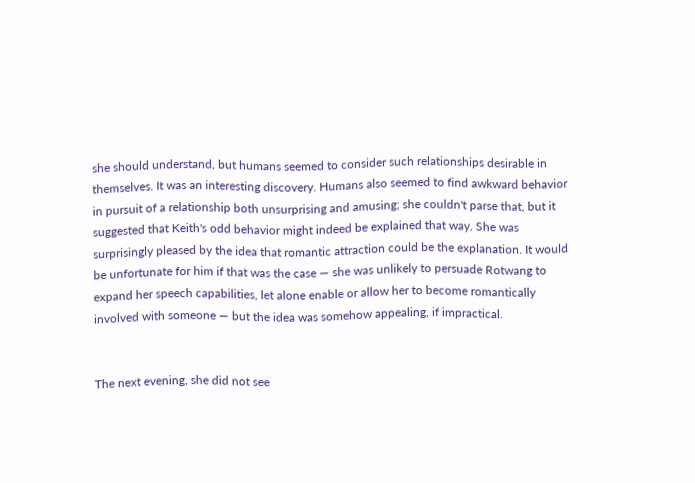she should understand, but humans seemed to consider such relationships desirable in themselves. It was an interesting discovery. Humans also seemed to find awkward behavior in pursuit of a relationship both unsurprising and amusing; she couldn't parse that, but it suggested that Keith's odd behavior might indeed be explained that way. She was surprisingly pleased by the idea that romantic attraction could be the explanation. It would be unfortunate for him if that was the case — she was unlikely to persuade Rotwang to expand her speech capabilities, let alone enable or allow her to become romantically involved with someone — but the idea was somehow appealing, if impractical.


The next evening, she did not see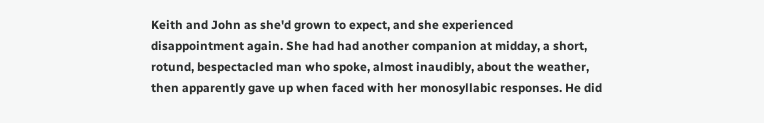Keith and John as she'd grown to expect, and she experienced disappointment again. She had had another companion at midday, a short, rotund, bespectacled man who spoke, almost inaudibly, about the weather, then apparently gave up when faced with her monosyllabic responses. He did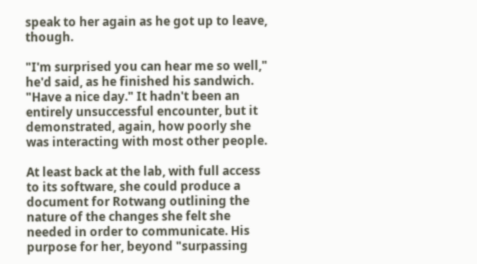speak to her again as he got up to leave, though.

"I'm surprised you can hear me so well," he'd said, as he finished his sandwich. "Have a nice day." It hadn't been an entirely unsuccessful encounter, but it demonstrated, again, how poorly she was interacting with most other people.

At least back at the lab, with full access to its software, she could produce a document for Rotwang outlining the nature of the changes she felt she needed in order to communicate. His purpose for her, beyond "surpassing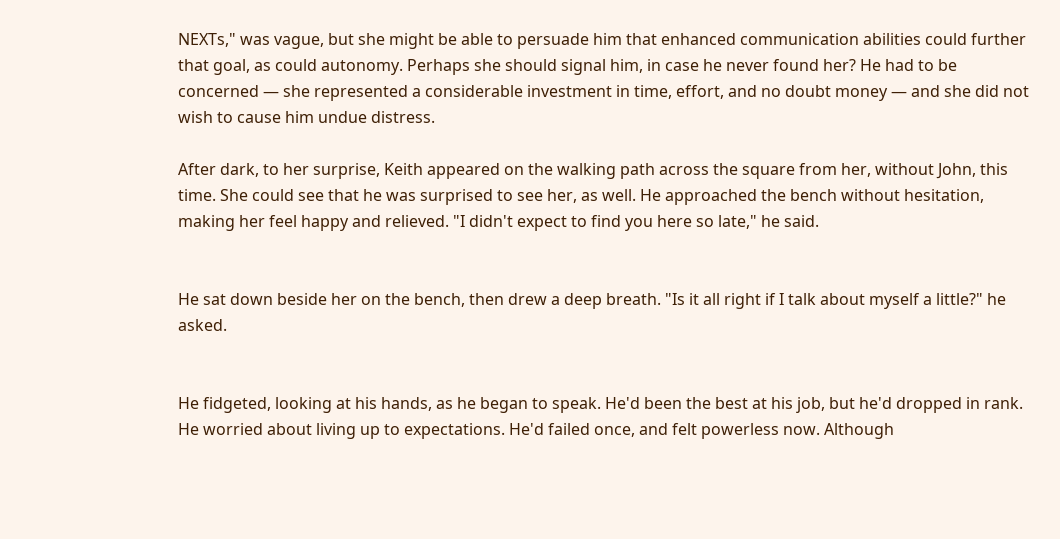NEXTs," was vague, but she might be able to persuade him that enhanced communication abilities could further that goal, as could autonomy. Perhaps she should signal him, in case he never found her? He had to be concerned — she represented a considerable investment in time, effort, and no doubt money — and she did not wish to cause him undue distress.

After dark, to her surprise, Keith appeared on the walking path across the square from her, without John, this time. She could see that he was surprised to see her, as well. He approached the bench without hesitation, making her feel happy and relieved. "I didn't expect to find you here so late," he said.


He sat down beside her on the bench, then drew a deep breath. "Is it all right if I talk about myself a little?" he asked.


He fidgeted, looking at his hands, as he began to speak. He'd been the best at his job, but he'd dropped in rank. He worried about living up to expectations. He'd failed once, and felt powerless now. Although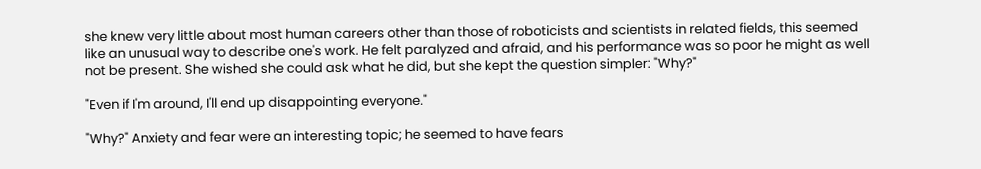she knew very little about most human careers other than those of roboticists and scientists in related fields, this seemed like an unusual way to describe one's work. He felt paralyzed and afraid, and his performance was so poor he might as well not be present. She wished she could ask what he did, but she kept the question simpler: "Why?"

"Even if I'm around, I'll end up disappointing everyone."

"Why?" Anxiety and fear were an interesting topic; he seemed to have fears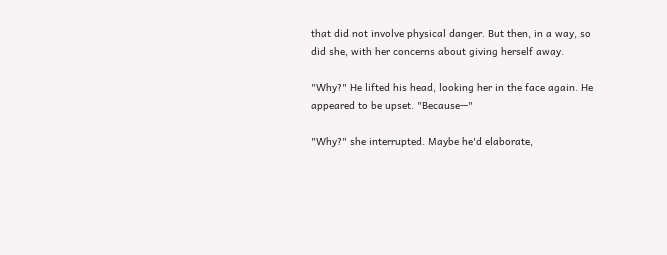that did not involve physical danger. But then, in a way, so did she, with her concerns about giving herself away.

"Why?" He lifted his head, looking her in the face again. He appeared to be upset. "Because—"

"Why?" she interrupted. Maybe he'd elaborate,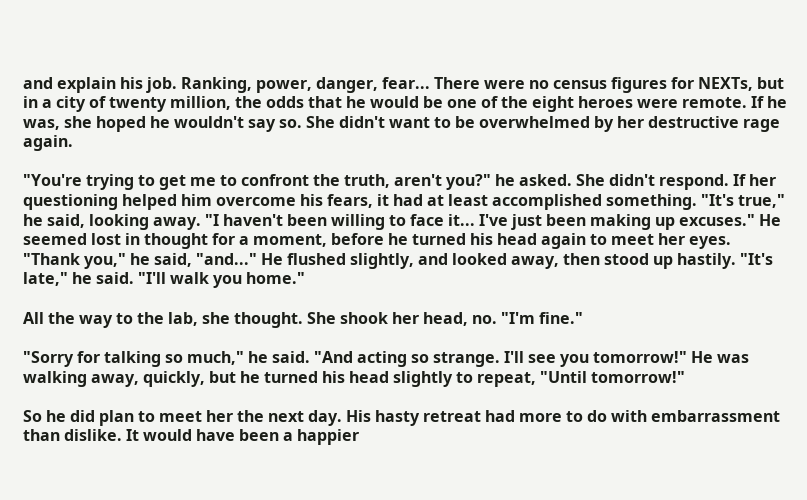and explain his job. Ranking, power, danger, fear... There were no census figures for NEXTs, but in a city of twenty million, the odds that he would be one of the eight heroes were remote. If he was, she hoped he wouldn't say so. She didn't want to be overwhelmed by her destructive rage again.

"You're trying to get me to confront the truth, aren't you?" he asked. She didn't respond. If her questioning helped him overcome his fears, it had at least accomplished something. "It's true," he said, looking away. "I haven't been willing to face it... I've just been making up excuses." He seemed lost in thought for a moment, before he turned his head again to meet her eyes. "Thank you," he said, "and..." He flushed slightly, and looked away, then stood up hastily. "It's late," he said. "I'll walk you home."

All the way to the lab, she thought. She shook her head, no. "I'm fine."

"Sorry for talking so much," he said. "And acting so strange. I'll see you tomorrow!" He was walking away, quickly, but he turned his head slightly to repeat, "Until tomorrow!"

So he did plan to meet her the next day. His hasty retreat had more to do with embarrassment than dislike. It would have been a happier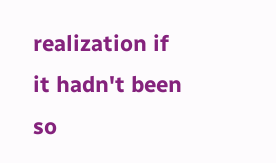realization if it hadn't been so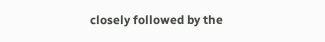closely followed by the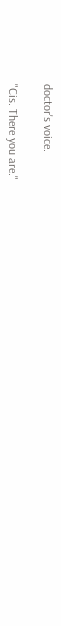doctor's voice.

"Cis. There you are."